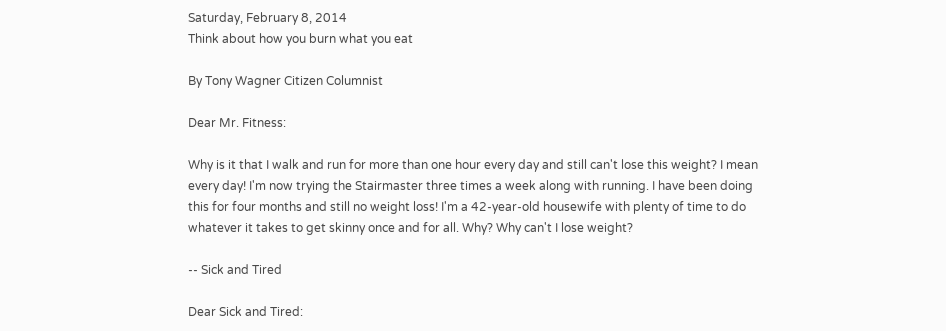Saturday, February 8, 2014
Think about how you burn what you eat

By Tony Wagner Citizen Columnist

Dear Mr. Fitness:

Why is it that I walk and run for more than one hour every day and still can't lose this weight? I mean every day! I'm now trying the Stairmaster three times a week along with running. I have been doing this for four months and still no weight loss! I'm a 42-year-old housewife with plenty of time to do whatever it takes to get skinny once and for all. Why? Why can't I lose weight?

-- Sick and Tired

Dear Sick and Tired: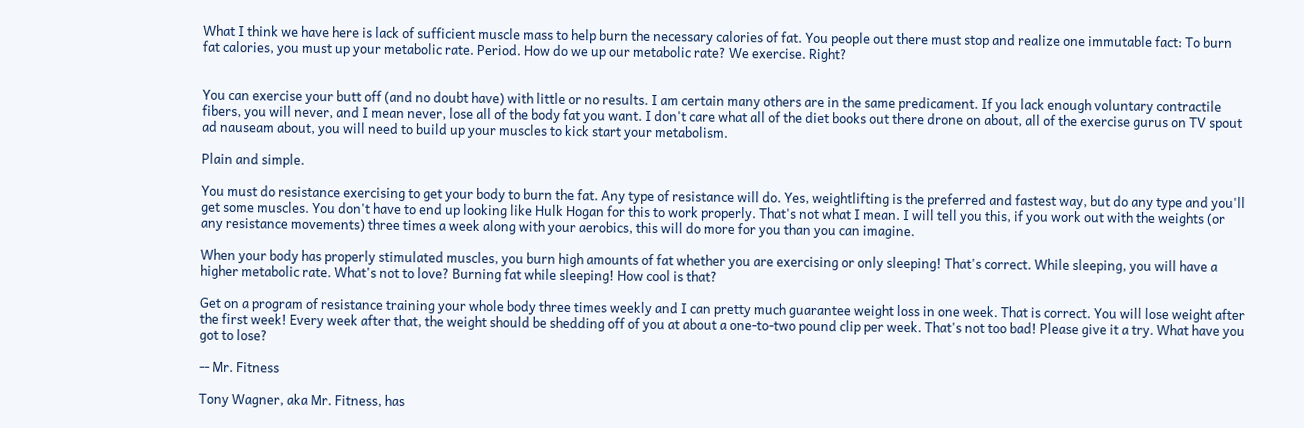What I think we have here is lack of sufficient muscle mass to help burn the necessary calories of fat. You people out there must stop and realize one immutable fact: To burn fat calories, you must up your metabolic rate. Period. How do we up our metabolic rate? We exercise. Right?


You can exercise your butt off (and no doubt have) with little or no results. I am certain many others are in the same predicament. If you lack enough voluntary contractile fibers, you will never, and I mean never, lose all of the body fat you want. I don't care what all of the diet books out there drone on about, all of the exercise gurus on TV spout ad nauseam about, you will need to build up your muscles to kick start your metabolism.

Plain and simple.

You must do resistance exercising to get your body to burn the fat. Any type of resistance will do. Yes, weightlifting is the preferred and fastest way, but do any type and you'll get some muscles. You don't have to end up looking like Hulk Hogan for this to work properly. That's not what I mean. I will tell you this, if you work out with the weights (or any resistance movements) three times a week along with your aerobics, this will do more for you than you can imagine.

When your body has properly stimulated muscles, you burn high amounts of fat whether you are exercising or only sleeping! That's correct. While sleeping, you will have a higher metabolic rate. What's not to love? Burning fat while sleeping! How cool is that?

Get on a program of resistance training your whole body three times weekly and I can pretty much guarantee weight loss in one week. That is correct. You will lose weight after the first week! Every week after that, the weight should be shedding off of you at about a one-to-two pound clip per week. That's not too bad! Please give it a try. What have you got to lose?

-- Mr. Fitness

Tony Wagner, aka Mr. Fitness, has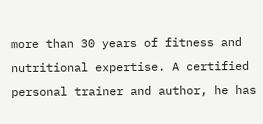more than 30 years of fitness and nutritional expertise. A certified personal trainer and author, he has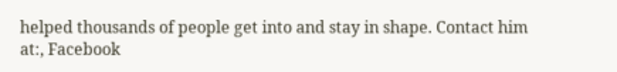helped thousands of people get into and stay in shape. Contact him at:, Facebook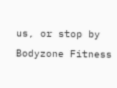us, or stop by Bodyzone Fitness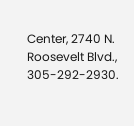Center, 2740 N. Roosevelt Blvd., 305-292-2930.